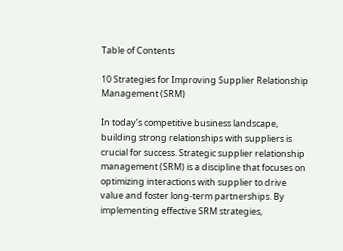Table of Contents

10 Strategies for Improving Supplier Relationship Management (SRM)

In today’s competitive business landscape, building strong relationships with suppliers is crucial for success. Strategic supplier relationship management (SRM) is a discipline that focuses on optimizing interactions with supplier to drive value and foster long-term partnerships. By implementing effective SRM strategies,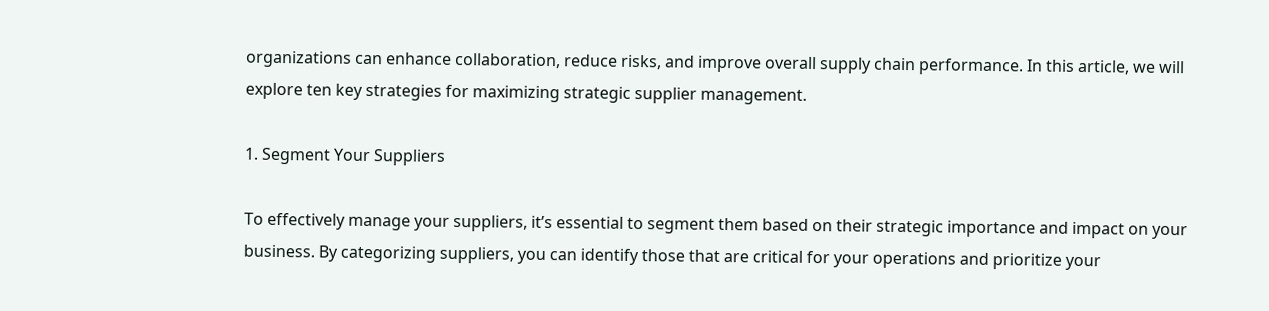organizations can enhance collaboration, reduce risks, and improve overall supply chain performance. In this article, we will explore ten key strategies for maximizing strategic supplier management.

1. Segment Your Suppliers

To effectively manage your suppliers, it’s essential to segment them based on their strategic importance and impact on your business. By categorizing suppliers, you can identify those that are critical for your operations and prioritize your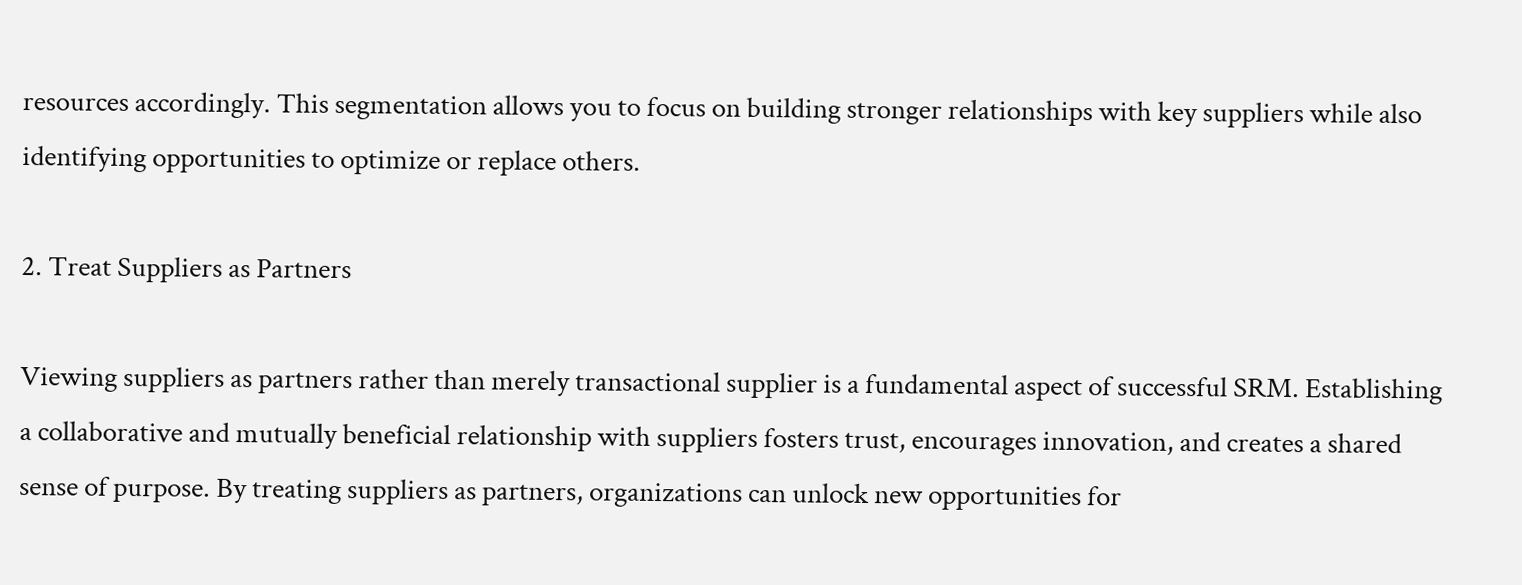resources accordingly. This segmentation allows you to focus on building stronger relationships with key suppliers while also identifying opportunities to optimize or replace others.

2. Treat Suppliers as Partners

Viewing suppliers as partners rather than merely transactional supplier is a fundamental aspect of successful SRM. Establishing a collaborative and mutually beneficial relationship with suppliers fosters trust, encourages innovation, and creates a shared sense of purpose. By treating suppliers as partners, organizations can unlock new opportunities for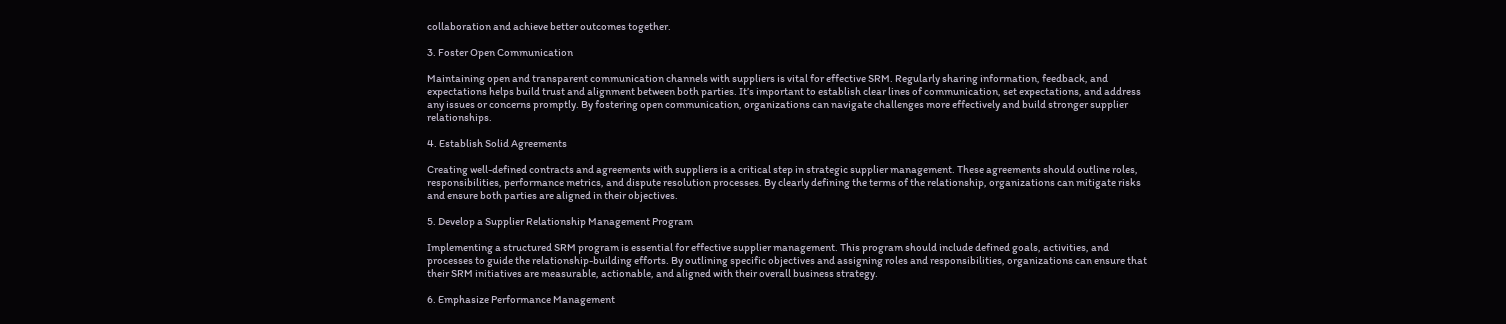collaboration and achieve better outcomes together.

3. Foster Open Communication

Maintaining open and transparent communication channels with suppliers is vital for effective SRM. Regularly sharing information, feedback, and expectations helps build trust and alignment between both parties. It’s important to establish clear lines of communication, set expectations, and address any issues or concerns promptly. By fostering open communication, organizations can navigate challenges more effectively and build stronger supplier relationships.

4. Establish Solid Agreements

Creating well-defined contracts and agreements with suppliers is a critical step in strategic supplier management. These agreements should outline roles, responsibilities, performance metrics, and dispute resolution processes. By clearly defining the terms of the relationship, organizations can mitigate risks and ensure both parties are aligned in their objectives.

5. Develop a Supplier Relationship Management Program

Implementing a structured SRM program is essential for effective supplier management. This program should include defined goals, activities, and processes to guide the relationship-building efforts. By outlining specific objectives and assigning roles and responsibilities, organizations can ensure that their SRM initiatives are measurable, actionable, and aligned with their overall business strategy.

6. Emphasize Performance Management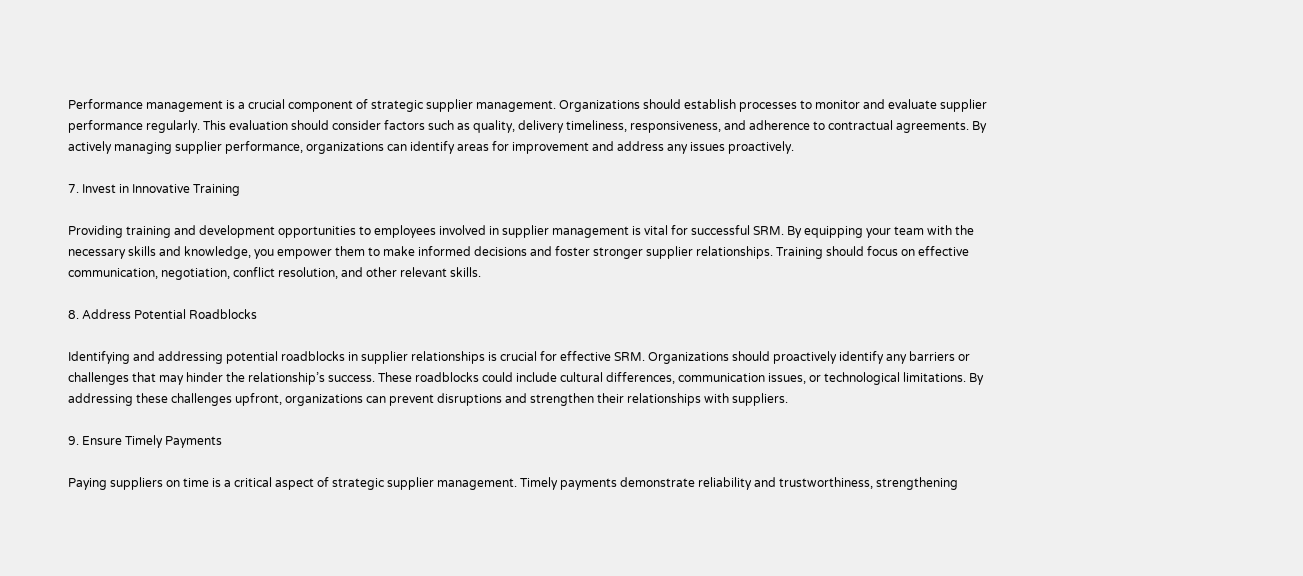Performance management is a crucial component of strategic supplier management. Organizations should establish processes to monitor and evaluate supplier performance regularly. This evaluation should consider factors such as quality, delivery timeliness, responsiveness, and adherence to contractual agreements. By actively managing supplier performance, organizations can identify areas for improvement and address any issues proactively.

7. Invest in Innovative Training

Providing training and development opportunities to employees involved in supplier management is vital for successful SRM. By equipping your team with the necessary skills and knowledge, you empower them to make informed decisions and foster stronger supplier relationships. Training should focus on effective communication, negotiation, conflict resolution, and other relevant skills.

8. Address Potential Roadblocks

Identifying and addressing potential roadblocks in supplier relationships is crucial for effective SRM. Organizations should proactively identify any barriers or challenges that may hinder the relationship’s success. These roadblocks could include cultural differences, communication issues, or technological limitations. By addressing these challenges upfront, organizations can prevent disruptions and strengthen their relationships with suppliers.

9. Ensure Timely Payments

Paying suppliers on time is a critical aspect of strategic supplier management. Timely payments demonstrate reliability and trustworthiness, strengthening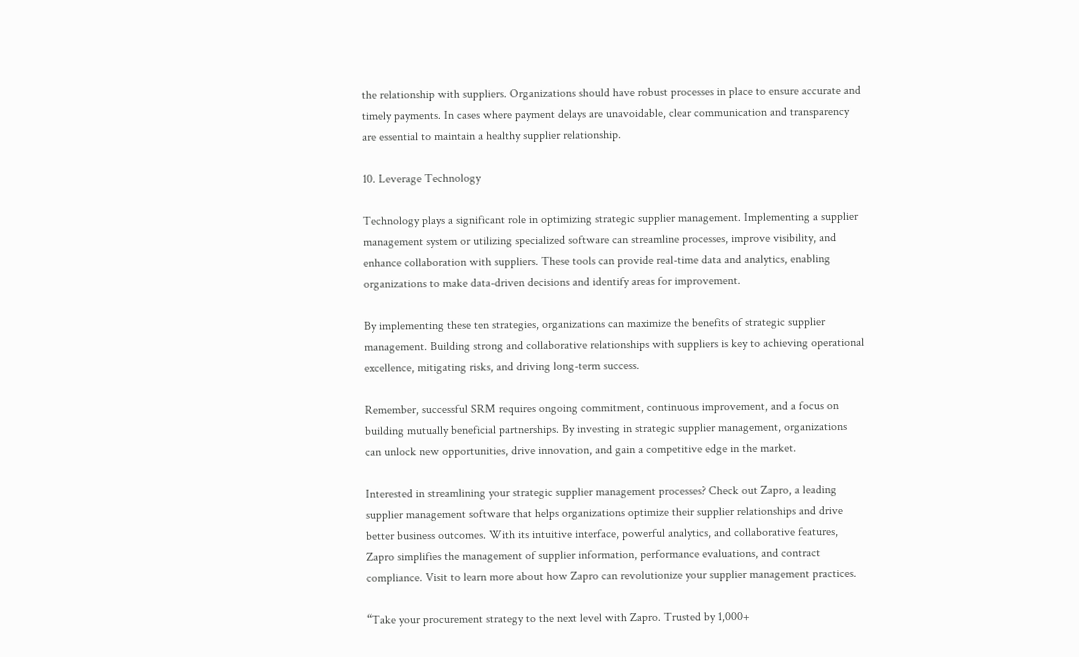the relationship with suppliers. Organizations should have robust processes in place to ensure accurate and timely payments. In cases where payment delays are unavoidable, clear communication and transparency are essential to maintain a healthy supplier relationship.

10. Leverage Technology

Technology plays a significant role in optimizing strategic supplier management. Implementing a supplier management system or utilizing specialized software can streamline processes, improve visibility, and enhance collaboration with suppliers. These tools can provide real-time data and analytics, enabling organizations to make data-driven decisions and identify areas for improvement.

By implementing these ten strategies, organizations can maximize the benefits of strategic supplier management. Building strong and collaborative relationships with suppliers is key to achieving operational excellence, mitigating risks, and driving long-term success.

Remember, successful SRM requires ongoing commitment, continuous improvement, and a focus on building mutually beneficial partnerships. By investing in strategic supplier management, organizations can unlock new opportunities, drive innovation, and gain a competitive edge in the market.

Interested in streamlining your strategic supplier management processes? Check out Zapro, a leading supplier management software that helps organizations optimize their supplier relationships and drive better business outcomes. With its intuitive interface, powerful analytics, and collaborative features, Zapro simplifies the management of supplier information, performance evaluations, and contract compliance. Visit to learn more about how Zapro can revolutionize your supplier management practices.

“Take your procurement strategy to the next level with Zapro. Trusted by 1,000+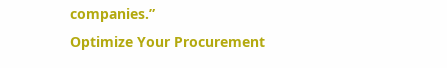companies.”
Optimize Your Procurement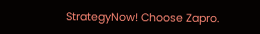StrategyNow! Choose Zapro.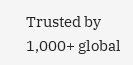Trusted by 1,000+ global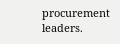procurement leaders.